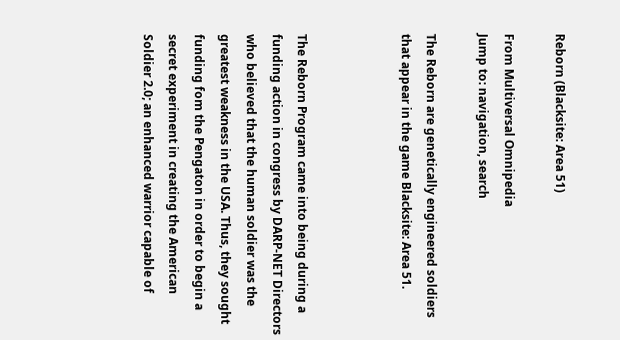Reborn (Blacksite: Area 51)

From Multiversal Omnipedia
Jump to: navigation, search

The Reborn are genetically engineered soldiers that appear in the game Blacksite: Area 51.



The Reborn Program came into being during a funding action in congress by DARP-NET Directors who believed that the human soldier was the greatest weakness in the USA. Thus, they sought funding fom the Pengaton in order to begin a secret experiment in creating the American Soldier 2.0; an enhanced warrior capable of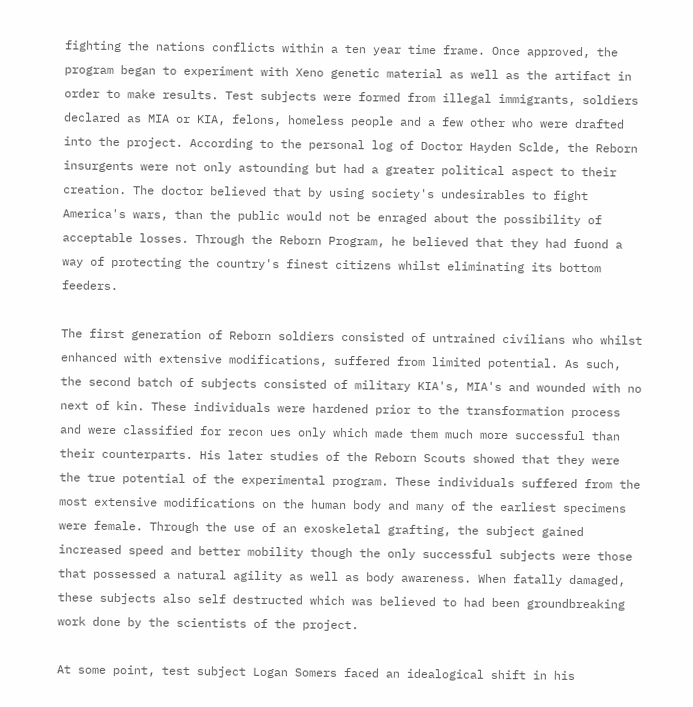fighting the nations conflicts within a ten year time frame. Once approved, the program began to experiment with Xeno genetic material as well as the artifact in order to make results. Test subjects were formed from illegal immigrants, soldiers declared as MIA or KIA, felons, homeless people and a few other who were drafted into the project. According to the personal log of Doctor Hayden Sclde, the Reborn insurgents were not only astounding but had a greater political aspect to their creation. The doctor believed that by using society's undesirables to fight America's wars, than the public would not be enraged about the possibility of acceptable losses. Through the Reborn Program, he believed that they had fuond a way of protecting the country's finest citizens whilst eliminating its bottom feeders.

The first generation of Reborn soldiers consisted of untrained civilians who whilst enhanced with extensive modifications, suffered from limited potential. As such, the second batch of subjects consisted of military KIA's, MIA's and wounded with no next of kin. These individuals were hardened prior to the transformation process and were classified for recon ues only which made them much more successful than their counterparts. His later studies of the Reborn Scouts showed that they were the true potential of the experimental program. These individuals suffered from the most extensive modifications on the human body and many of the earliest specimens were female. Through the use of an exoskeletal grafting, the subject gained increased speed and better mobility though the only successful subjects were those that possessed a natural agility as well as body awareness. When fatally damaged, these subjects also self destructed which was believed to had been groundbreaking work done by the scientists of the project.

At some point, test subject Logan Somers faced an idealogical shift in his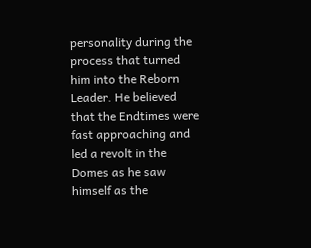personality during the process that turned him into the Reborn Leader. He believed that the Endtimes were fast approaching and led a revolt in the Domes as he saw himself as the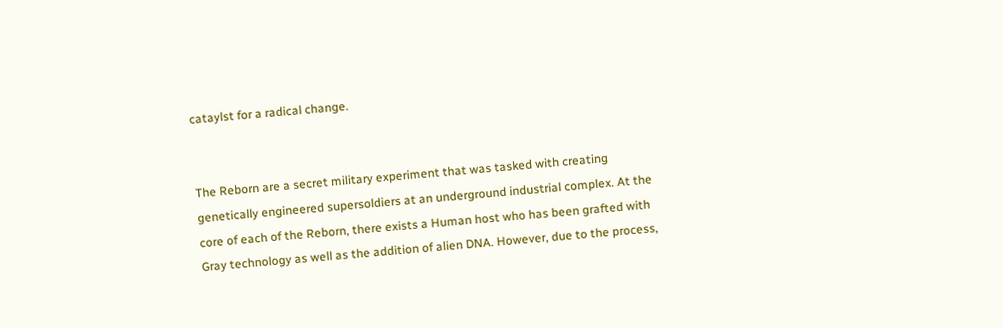cataylst for a radical change.


The Reborn are a secret military experiment that was tasked with creating genetically engineered supersoldiers at an underground industrial complex. At the core of each of the Reborn, there exists a Human host who has been grafted with Gray technology as well as the addition of alien DNA. However, due to the process,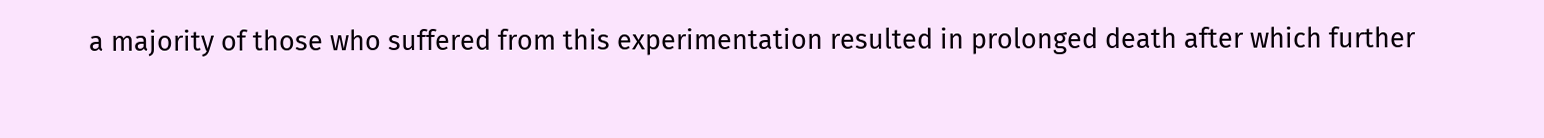a majority of those who suffered from this experimentation resulted in prolonged death after which further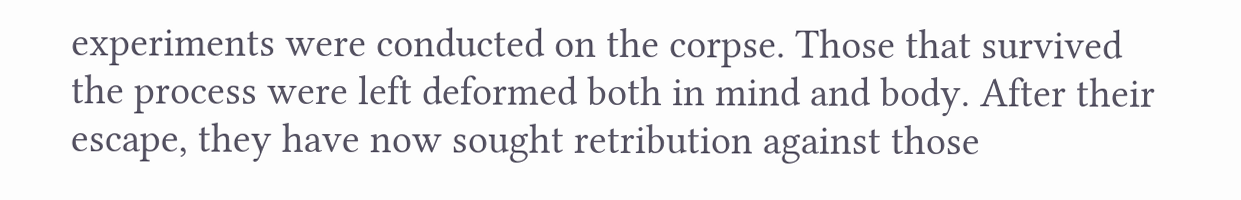experiments were conducted on the corpse. Those that survived the process were left deformed both in mind and body. After their escape, they have now sought retribution against those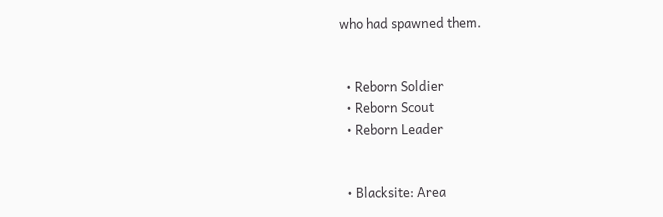who had spawned them.


  • Reborn Soldier
  • Reborn Scout
  • Reborn Leader


  • Blacksite: Area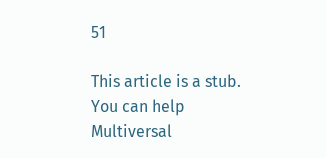51

This article is a stub. You can help Multiversal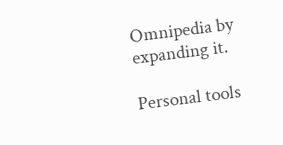Omnipedia by expanding it.

Personal tools